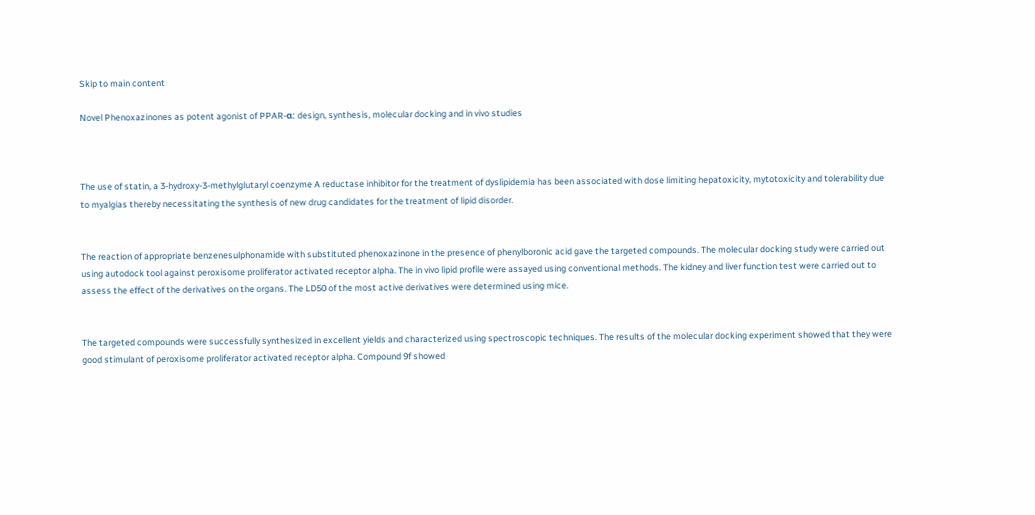Skip to main content

Novel Phenoxazinones as potent agonist of PPAR-α: design, synthesis, molecular docking and in vivo studies



The use of statin, a 3-hydroxy-3-methylglutaryl coenzyme A reductase inhibitor for the treatment of dyslipidemia has been associated with dose limiting hepatoxicity, mytotoxicity and tolerability due to myalgias thereby necessitating the synthesis of new drug candidates for the treatment of lipid disorder.


The reaction of appropriate benzenesulphonamide with substituted phenoxazinone in the presence of phenylboronic acid gave the targeted compounds. The molecular docking study were carried out using autodock tool against peroxisome proliferator activated receptor alpha. The in vivo lipid profile were assayed using conventional methods. The kidney and liver function test were carried out to assess the effect of the derivatives on the organs. The LD50 of the most active derivatives were determined using mice.


The targeted compounds were successfully synthesized in excellent yields and characterized using spectroscopic techniques. The results of the molecular docking experiment showed that they were good stimulant of peroxisome proliferator activated receptor alpha. Compound 9f showed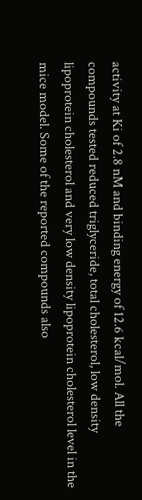activity at Ki of 2.8 nM and binding energy of 12.6 kcal/mol. All the compounds tested reduced triglyceride, total cholesterol, low density lipoprotein cholesterol and very low density lipoprotein cholesterol level in the mice model. Some of the reported compounds also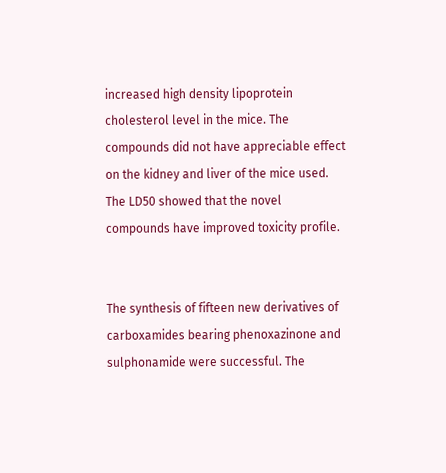increased high density lipoprotein cholesterol level in the mice. The compounds did not have appreciable effect on the kidney and liver of the mice used. The LD50 showed that the novel compounds have improved toxicity profile.


The synthesis of fifteen new derivatives of carboxamides bearing phenoxazinone and sulphonamide were successful. The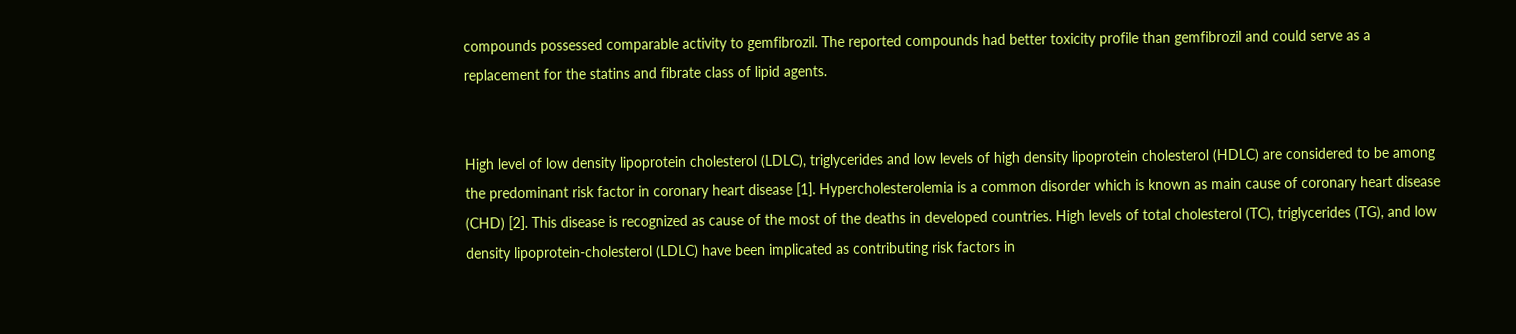compounds possessed comparable activity to gemfibrozil. The reported compounds had better toxicity profile than gemfibrozil and could serve as a replacement for the statins and fibrate class of lipid agents.


High level of low density lipoprotein cholesterol (LDLC), triglycerides and low levels of high density lipoprotein cholesterol (HDLC) are considered to be among the predominant risk factor in coronary heart disease [1]. Hypercholesterolemia is a common disorder which is known as main cause of coronary heart disease (CHD) [2]. This disease is recognized as cause of the most of the deaths in developed countries. High levels of total cholesterol (TC), triglycerides (TG), and low density lipoprotein-cholesterol (LDLC) have been implicated as contributing risk factors in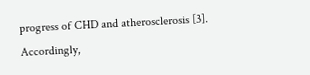progress of CHD and atherosclerosis [3]. Accordingly,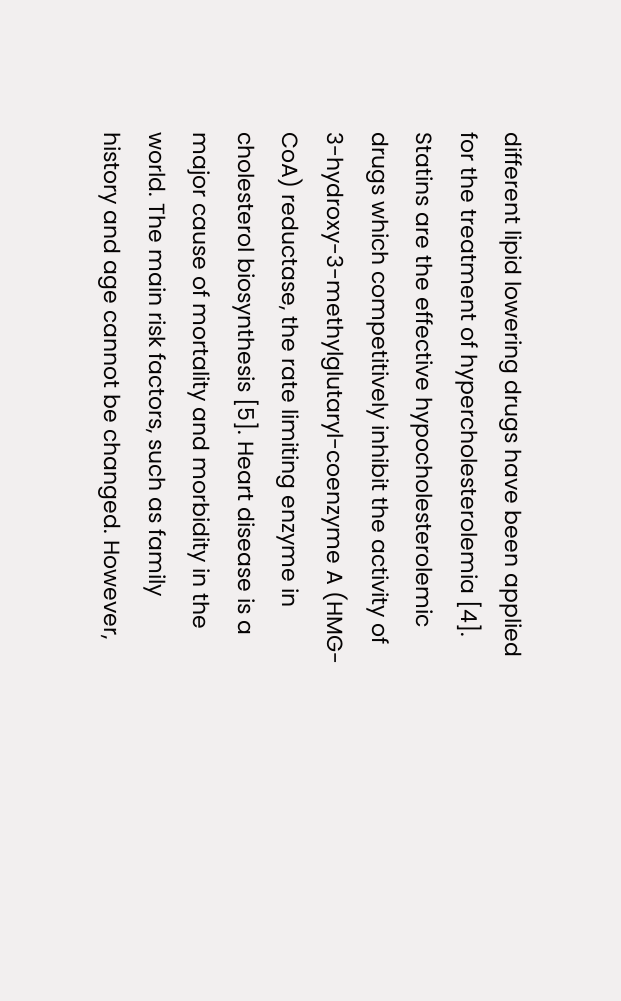different lipid lowering drugs have been applied for the treatment of hypercholesterolemia [4]. Statins are the effective hypocholesterolemic drugs which competitively inhibit the activity of 3-hydroxy-3-methylglutaryl-coenzyme A (HMG-CoA) reductase, the rate limiting enzyme in cholesterol biosynthesis [5]. Heart disease is a major cause of mortality and morbidity in the world. The main risk factors, such as family history and age cannot be changed. However,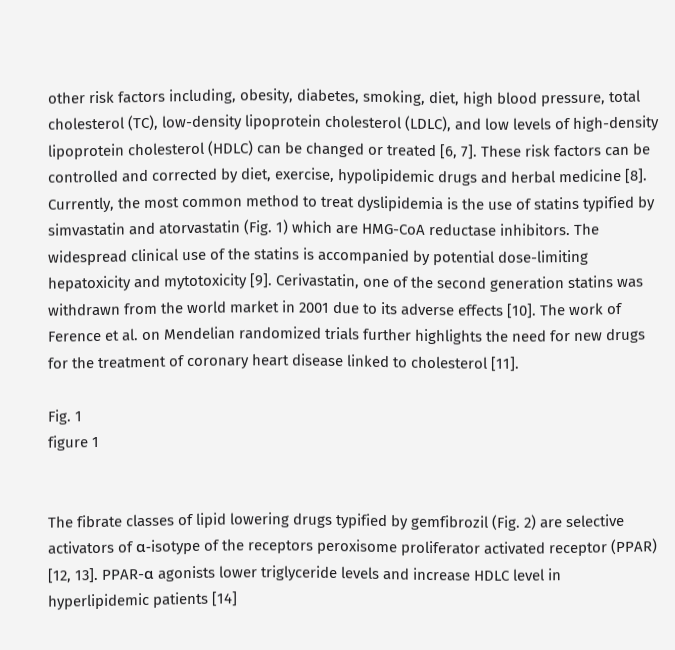other risk factors including, obesity, diabetes, smoking, diet, high blood pressure, total cholesterol (TC), low-density lipoprotein cholesterol (LDLC), and low levels of high-density lipoprotein cholesterol (HDLC) can be changed or treated [6, 7]. These risk factors can be controlled and corrected by diet, exercise, hypolipidemic drugs and herbal medicine [8]. Currently, the most common method to treat dyslipidemia is the use of statins typified by simvastatin and atorvastatin (Fig. 1) which are HMG-CoA reductase inhibitors. The widespread clinical use of the statins is accompanied by potential dose-limiting hepatoxicity and mytotoxicity [9]. Cerivastatin, one of the second generation statins was withdrawn from the world market in 2001 due to its adverse effects [10]. The work of Ference et al. on Mendelian randomized trials further highlights the need for new drugs for the treatment of coronary heart disease linked to cholesterol [11].

Fig. 1
figure 1


The fibrate classes of lipid lowering drugs typified by gemfibrozil (Fig. 2) are selective activators of α-isotype of the receptors peroxisome proliferator activated receptor (PPAR) [12, 13]. PPAR-α agonists lower triglyceride levels and increase HDLC level in hyperlipidemic patients [14]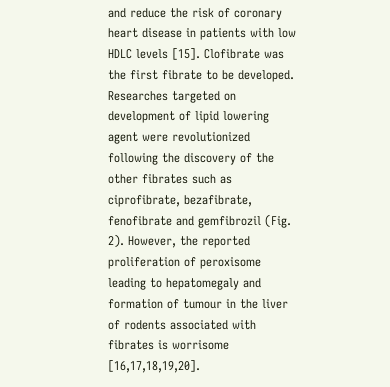and reduce the risk of coronary heart disease in patients with low HDLC levels [15]. Clofibrate was the first fibrate to be developed. Researches targeted on development of lipid lowering agent were revolutionized following the discovery of the other fibrates such as ciprofibrate, bezafibrate, fenofibrate and gemfibrozil (Fig. 2). However, the reported proliferation of peroxisome leading to hepatomegaly and formation of tumour in the liver of rodents associated with fibrates is worrisome [16,17,18,19,20].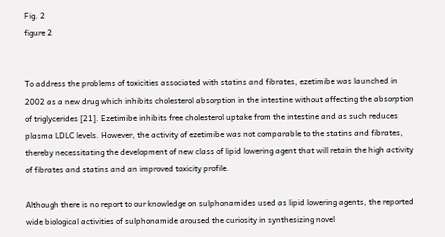Fig. 2
figure 2


To address the problems of toxicities associated with statins and fibrates, ezetimibe was launched in 2002 as a new drug which inhibits cholesterol absorption in the intestine without affecting the absorption of triglycerides [21]. Ezetimibe inhibits free cholesterol uptake from the intestine and as such reduces plasma LDLC levels. However, the activity of ezetimibe was not comparable to the statins and fibrates, thereby necessitating the development of new class of lipid lowering agent that will retain the high activity of fibrates and statins and an improved toxicity profile.

Although there is no report to our knowledge on sulphonamides used as lipid lowering agents, the reported wide biological activities of sulphonamide aroused the curiosity in synthesizing novel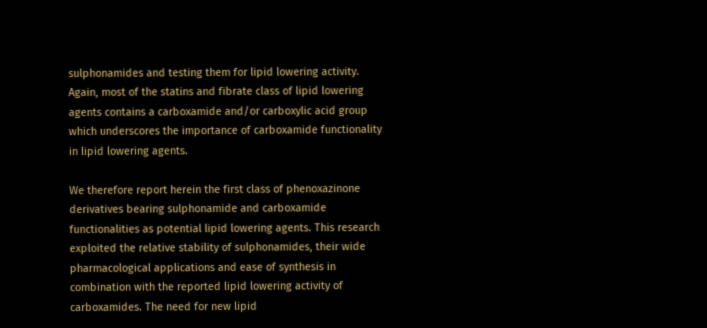sulphonamides and testing them for lipid lowering activity. Again, most of the statins and fibrate class of lipid lowering agents contains a carboxamide and/or carboxylic acid group which underscores the importance of carboxamide functionality in lipid lowering agents.

We therefore report herein the first class of phenoxazinone derivatives bearing sulphonamide and carboxamide functionalities as potential lipid lowering agents. This research exploited the relative stability of sulphonamides, their wide pharmacological applications and ease of synthesis in combination with the reported lipid lowering activity of carboxamides. The need for new lipid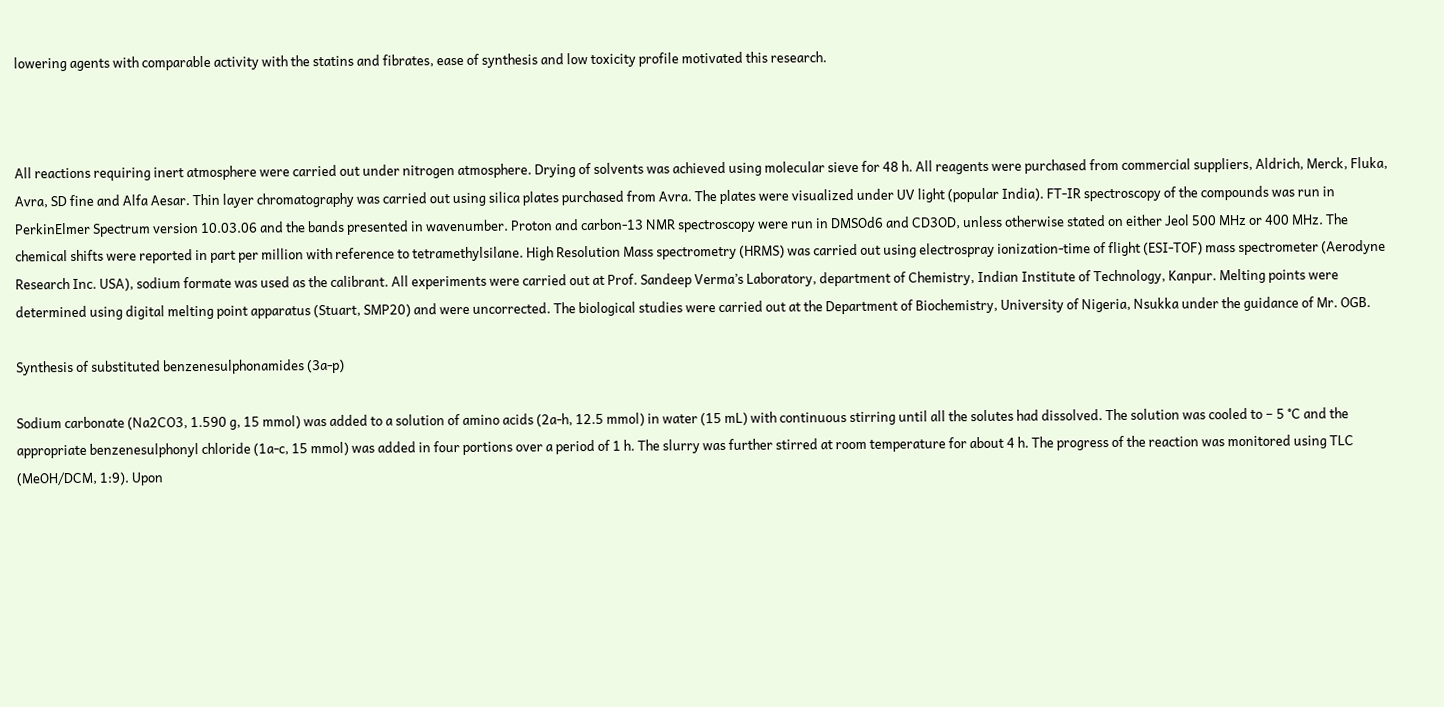lowering agents with comparable activity with the statins and fibrates, ease of synthesis and low toxicity profile motivated this research.



All reactions requiring inert atmosphere were carried out under nitrogen atmosphere. Drying of solvents was achieved using molecular sieve for 48 h. All reagents were purchased from commercial suppliers, Aldrich, Merck, Fluka, Avra, SD fine and Alfa Aesar. Thin layer chromatography was carried out using silica plates purchased from Avra. The plates were visualized under UV light (popular India). FT-IR spectroscopy of the compounds was run in PerkinElmer Spectrum version 10.03.06 and the bands presented in wavenumber. Proton and carbon-13 NMR spectroscopy were run in DMSOd6 and CD3OD, unless otherwise stated on either Jeol 500 MHz or 400 MHz. The chemical shifts were reported in part per million with reference to tetramethylsilane. High Resolution Mass spectrometry (HRMS) was carried out using electrospray ionization-time of flight (ESI-TOF) mass spectrometer (Aerodyne Research Inc. USA), sodium formate was used as the calibrant. All experiments were carried out at Prof. Sandeep Verma’s Laboratory, department of Chemistry, Indian Institute of Technology, Kanpur. Melting points were determined using digital melting point apparatus (Stuart, SMP20) and were uncorrected. The biological studies were carried out at the Department of Biochemistry, University of Nigeria, Nsukka under the guidance of Mr. OGB.

Synthesis of substituted benzenesulphonamides (3a-p)

Sodium carbonate (Na2CO3, 1.590 g, 15 mmol) was added to a solution of amino acids (2a-h, 12.5 mmol) in water (15 mL) with continuous stirring until all the solutes had dissolved. The solution was cooled to − 5 °C and the appropriate benzenesulphonyl chloride (1a-c, 15 mmol) was added in four portions over a period of 1 h. The slurry was further stirred at room temperature for about 4 h. The progress of the reaction was monitored using TLC (MeOH/DCM, 1:9). Upon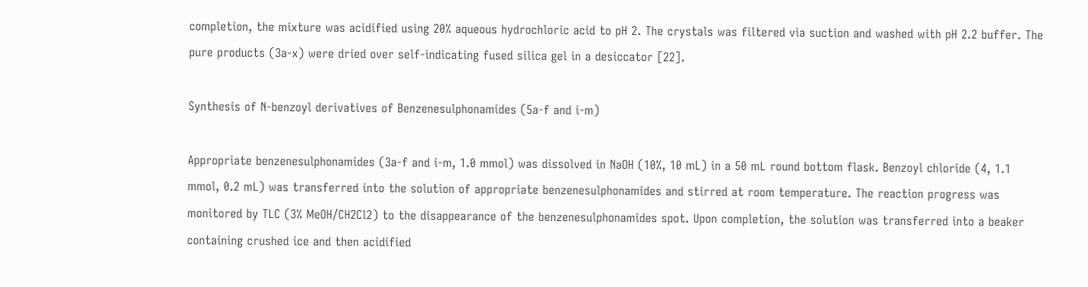completion, the mixture was acidified using 20% aqueous hydrochloric acid to pH 2. The crystals was filtered via suction and washed with pH 2.2 buffer. The pure products (3a-x) were dried over self-indicating fused silica gel in a desiccator [22].

Synthesis of N-benzoyl derivatives of Benzenesulphonamides (5a-f and i-m)

Appropriate benzenesulphonamides (3a-f and i-m, 1.0 mmol) was dissolved in NaOH (10%, 10 mL) in a 50 mL round bottom flask. Benzoyl chloride (4, 1.1 mmol, 0.2 mL) was transferred into the solution of appropriate benzenesulphonamides and stirred at room temperature. The reaction progress was monitored by TLC (3% MeOH/CH2Cl2) to the disappearance of the benzenesulphonamides spot. Upon completion, the solution was transferred into a beaker containing crushed ice and then acidified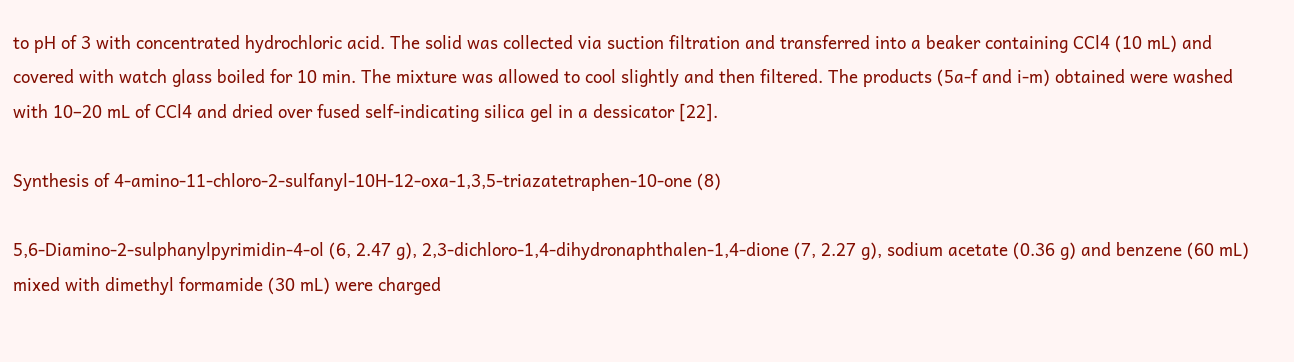to pH of 3 with concentrated hydrochloric acid. The solid was collected via suction filtration and transferred into a beaker containing CCl4 (10 mL) and covered with watch glass boiled for 10 min. The mixture was allowed to cool slightly and then filtered. The products (5a-f and i-m) obtained were washed with 10–20 mL of CCl4 and dried over fused self-indicating silica gel in a dessicator [22].

Synthesis of 4-amino-11-chloro-2-sulfanyl-10H-12-oxa-1,3,5-triazatetraphen-10-one (8)

5,6-Diamino-2-sulphanylpyrimidin-4-ol (6, 2.47 g), 2,3-dichloro-1,4-dihydronaphthalen-1,4-dione (7, 2.27 g), sodium acetate (0.36 g) and benzene (60 mL) mixed with dimethyl formamide (30 mL) were charged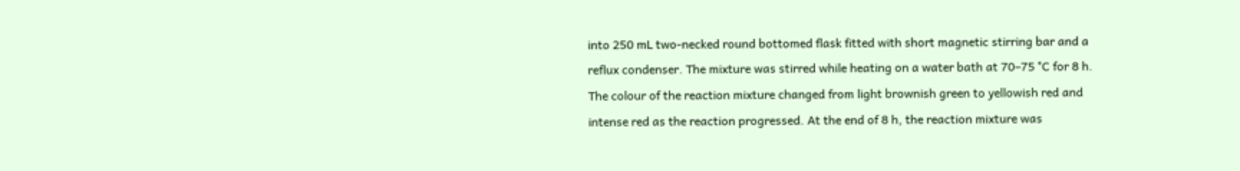into 250 mL two-necked round bottomed flask fitted with short magnetic stirring bar and a reflux condenser. The mixture was stirred while heating on a water bath at 70–75 °C for 8 h. The colour of the reaction mixture changed from light brownish green to yellowish red and intense red as the reaction progressed. At the end of 8 h, the reaction mixture was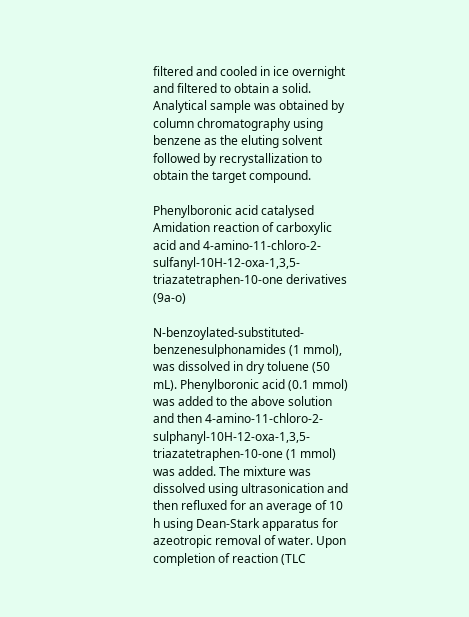filtered and cooled in ice overnight and filtered to obtain a solid. Analytical sample was obtained by column chromatography using benzene as the eluting solvent followed by recrystallization to obtain the target compound.

Phenylboronic acid catalysed Amidation reaction of carboxylic acid and 4-amino-11-chloro-2-sulfanyl-10H-12-oxa-1,3,5-triazatetraphen-10-one derivatives (9a-o)

N-benzoylated-substituted-benzenesulphonamides (1 mmol), was dissolved in dry toluene (50 mL). Phenylboronic acid (0.1 mmol) was added to the above solution and then 4-amino-11-chloro-2-sulphanyl-10H-12-oxa-1,3,5-triazatetraphen-10-one (1 mmol) was added. The mixture was dissolved using ultrasonication and then refluxed for an average of 10 h using Dean-Stark apparatus for azeotropic removal of water. Upon completion of reaction (TLC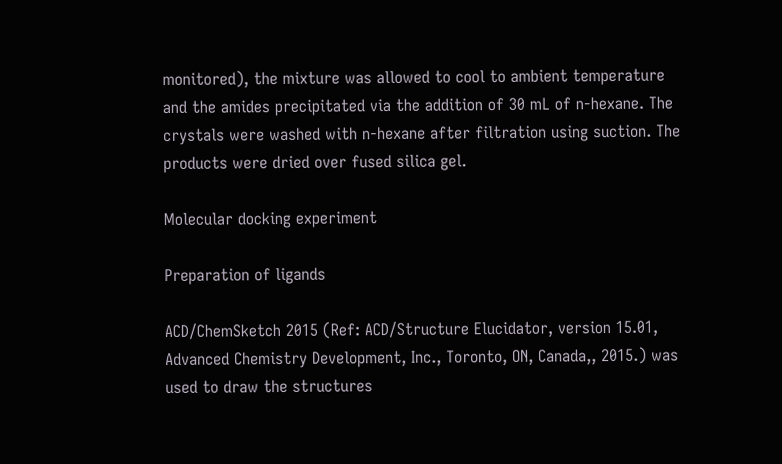monitored), the mixture was allowed to cool to ambient temperature and the amides precipitated via the addition of 30 mL of n-hexane. The crystals were washed with n-hexane after filtration using suction. The products were dried over fused silica gel.

Molecular docking experiment

Preparation of ligands

ACD/ChemSketch 2015 (Ref: ACD/Structure Elucidator, version 15.01, Advanced Chemistry Development, Inc., Toronto, ON, Canada,, 2015.) was used to draw the structures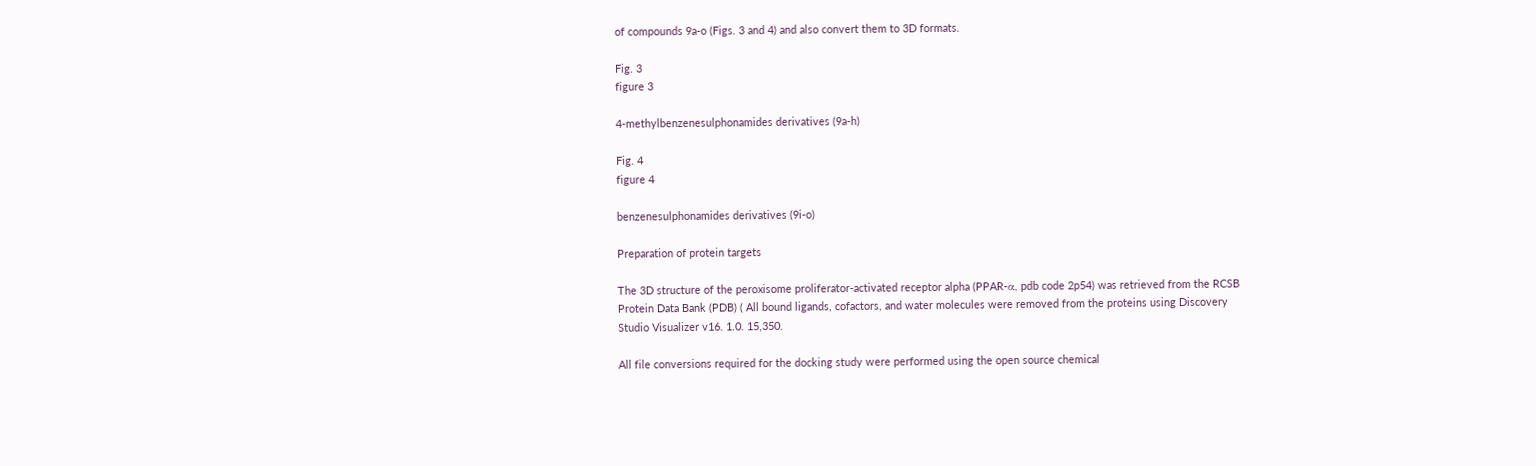of compounds 9a-o (Figs. 3 and 4) and also convert them to 3D formats.

Fig. 3
figure 3

4-methylbenzenesulphonamides derivatives (9a-h)

Fig. 4
figure 4

benzenesulphonamides derivatives (9i-o)

Preparation of protein targets

The 3D structure of the peroxisome proliferator-activated receptor alpha (PPAR-α, pdb code 2p54) was retrieved from the RCSB Protein Data Bank (PDB) ( All bound ligands, cofactors, and water molecules were removed from the proteins using Discovery Studio Visualizer v16. 1.0. 15,350.

All file conversions required for the docking study were performed using the open source chemical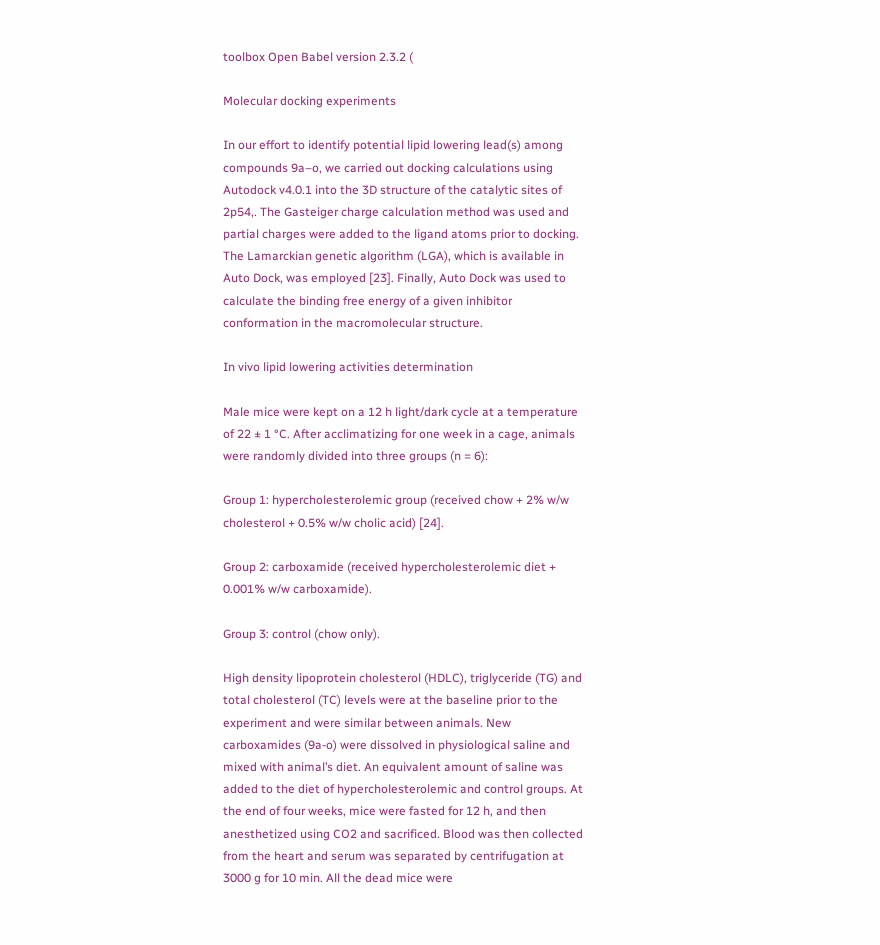toolbox Open Babel version 2.3.2 (

Molecular docking experiments

In our effort to identify potential lipid lowering lead(s) among compounds 9a–o, we carried out docking calculations using Autodock v4.0.1 into the 3D structure of the catalytic sites of 2p54,. The Gasteiger charge calculation method was used and partial charges were added to the ligand atoms prior to docking. The Lamarckian genetic algorithm (LGA), which is available in Auto Dock, was employed [23]. Finally, Auto Dock was used to calculate the binding free energy of a given inhibitor conformation in the macromolecular structure.

In vivo lipid lowering activities determination

Male mice were kept on a 12 h light/dark cycle at a temperature of 22 ± 1 °C. After acclimatizing for one week in a cage, animals were randomly divided into three groups (n = 6):

Group 1: hypercholesterolemic group (received chow + 2% w/w cholesterol + 0.5% w/w cholic acid) [24].

Group 2: carboxamide (received hypercholesterolemic diet + 0.001% w/w carboxamide).

Group 3: control (chow only).

High density lipoprotein cholesterol (HDLC), triglyceride (TG) and total cholesterol (TC) levels were at the baseline prior to the experiment and were similar between animals. New carboxamides (9a-o) were dissolved in physiological saline and mixed with animal’s diet. An equivalent amount of saline was added to the diet of hypercholesterolemic and control groups. At the end of four weeks, mice were fasted for 12 h, and then anesthetized using CO2 and sacrificed. Blood was then collected from the heart and serum was separated by centrifugation at 3000 g for 10 min. All the dead mice were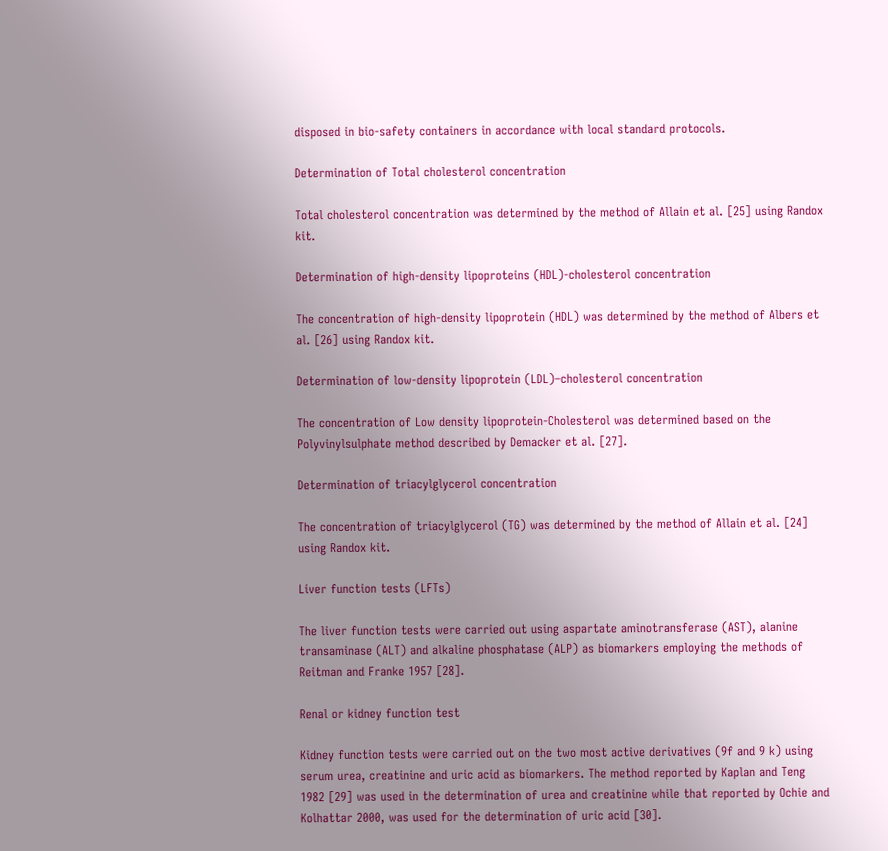disposed in bio-safety containers in accordance with local standard protocols.

Determination of Total cholesterol concentration

Total cholesterol concentration was determined by the method of Allain et al. [25] using Randox kit.

Determination of high-density lipoproteins (HDL)-cholesterol concentration

The concentration of high-density lipoprotein (HDL) was determined by the method of Albers et al. [26] using Randox kit.

Determination of low-density lipoprotein (LDL)–cholesterol concentration

The concentration of Low density lipoprotein-Cholesterol was determined based on the Polyvinylsulphate method described by Demacker et al. [27].

Determination of triacylglycerol concentration

The concentration of triacylglycerol (TG) was determined by the method of Allain et al. [24] using Randox kit.

Liver function tests (LFTs)

The liver function tests were carried out using aspartate aminotransferase (AST), alanine transaminase (ALT) and alkaline phosphatase (ALP) as biomarkers employing the methods of Reitman and Franke 1957 [28].

Renal or kidney function test

Kidney function tests were carried out on the two most active derivatives (9f and 9 k) using serum urea, creatinine and uric acid as biomarkers. The method reported by Kaplan and Teng 1982 [29] was used in the determination of urea and creatinine while that reported by Ochie and Kolhattar 2000, was used for the determination of uric acid [30].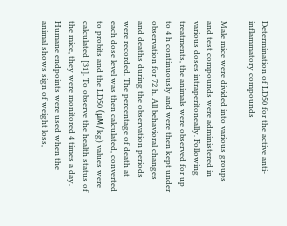Determination of LD50 for the active anti-inflammatory compounds

Male mice were divided into various groups and test compounds were administered in various doses intraperitoneally. Following treatments, the animals were observed for up to 4 h continuously and were then kept under observation for 72 h. All behavioral changes and deaths during the observation periods were recorded. The percentage of death at each dose level was then calculated, converted to probits and the LD50 (μM/kg) values were calculated [31]. To observe the health status of the mice, they were monitored 4 times a day. Humane endpoints were used when the animal shows sign of weight loss,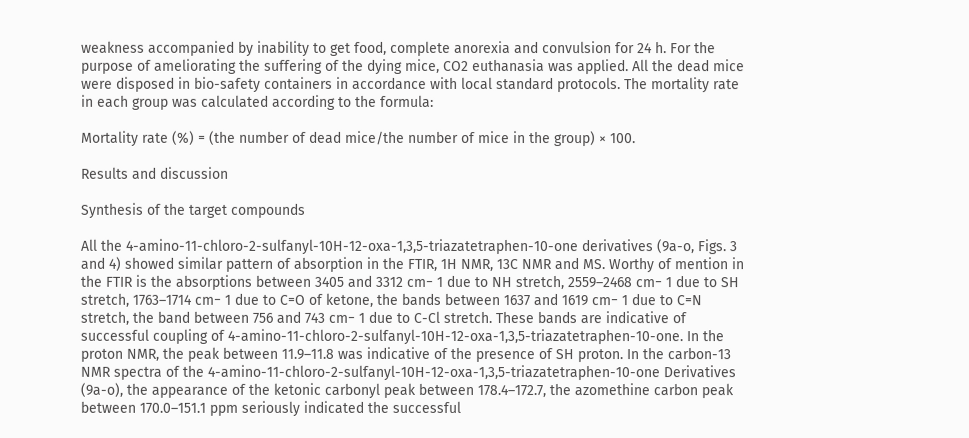weakness accompanied by inability to get food, complete anorexia and convulsion for 24 h. For the purpose of ameliorating the suffering of the dying mice, CO2 euthanasia was applied. All the dead mice were disposed in bio-safety containers in accordance with local standard protocols. The mortality rate in each group was calculated according to the formula:

Mortality rate (%) = (the number of dead mice/the number of mice in the group) × 100.

Results and discussion

Synthesis of the target compounds

All the 4-amino-11-chloro-2-sulfanyl-10H-12-oxa-1,3,5-triazatetraphen-10-one derivatives (9a-o, Figs. 3 and 4) showed similar pattern of absorption in the FTIR, 1H NMR, 13C NMR and MS. Worthy of mention in the FTIR is the absorptions between 3405 and 3312 cm− 1 due to NH stretch, 2559–2468 cm− 1 due to SH stretch, 1763–1714 cm− 1 due to C=O of ketone, the bands between 1637 and 1619 cm− 1 due to C=N stretch, the band between 756 and 743 cm− 1 due to C-Cl stretch. These bands are indicative of successful coupling of 4-amino-11-chloro-2-sulfanyl-10H-12-oxa-1,3,5-triazatetraphen-10-one. In the proton NMR, the peak between 11.9–11.8 was indicative of the presence of SH proton. In the carbon-13 NMR spectra of the 4-amino-11-chloro-2-sulfanyl-10H-12-oxa-1,3,5-triazatetraphen-10-one Derivatives (9a-o), the appearance of the ketonic carbonyl peak between 178.4–172.7, the azomethine carbon peak between 170.0–151.1 ppm seriously indicated the successful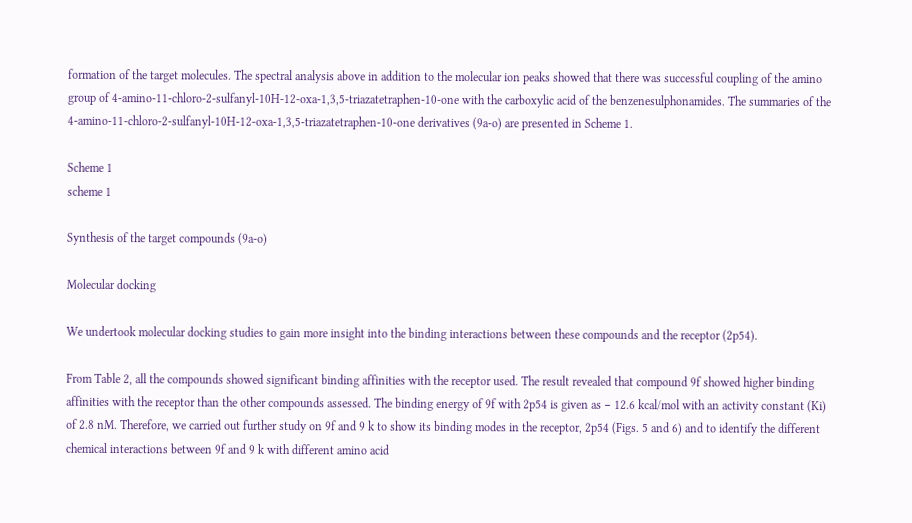formation of the target molecules. The spectral analysis above in addition to the molecular ion peaks showed that there was successful coupling of the amino group of 4-amino-11-chloro-2-sulfanyl-10H-12-oxa-1,3,5-triazatetraphen-10-one with the carboxylic acid of the benzenesulphonamides. The summaries of the 4-amino-11-chloro-2-sulfanyl-10H-12-oxa-1,3,5-triazatetraphen-10-one derivatives (9a-o) are presented in Scheme 1.

Scheme 1
scheme 1

Synthesis of the target compounds (9a-o)

Molecular docking

We undertook molecular docking studies to gain more insight into the binding interactions between these compounds and the receptor (2p54).

From Table 2, all the compounds showed significant binding affinities with the receptor used. The result revealed that compound 9f showed higher binding affinities with the receptor than the other compounds assessed. The binding energy of 9f with 2p54 is given as − 12.6 kcal/mol with an activity constant (Ki) of 2.8 nM. Therefore, we carried out further study on 9f and 9 k to show its binding modes in the receptor, 2p54 (Figs. 5 and 6) and to identify the different chemical interactions between 9f and 9 k with different amino acid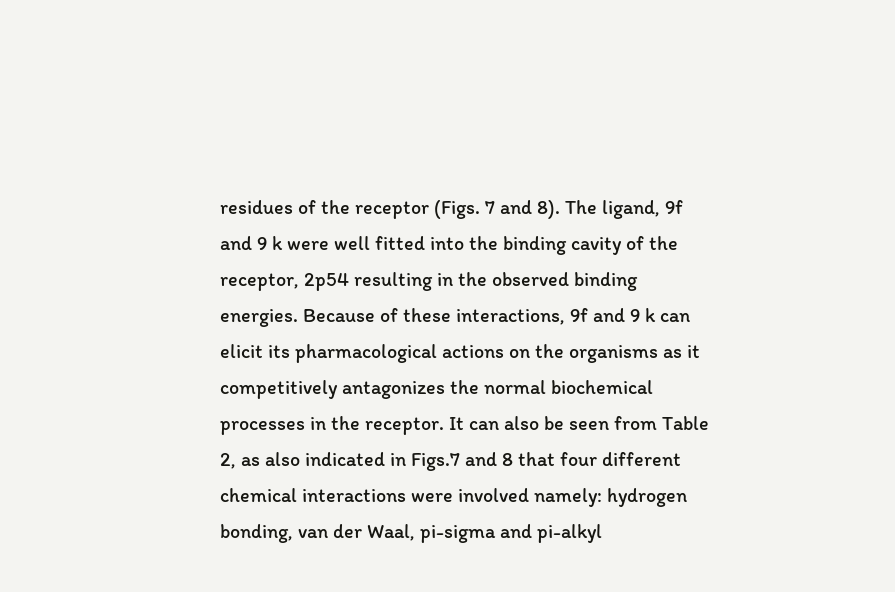residues of the receptor (Figs. 7 and 8). The ligand, 9f and 9 k were well fitted into the binding cavity of the receptor, 2p54 resulting in the observed binding energies. Because of these interactions, 9f and 9 k can elicit its pharmacological actions on the organisms as it competitively antagonizes the normal biochemical processes in the receptor. It can also be seen from Table 2, as also indicated in Figs.7 and 8 that four different chemical interactions were involved namely: hydrogen bonding, van der Waal, pi-sigma and pi-alkyl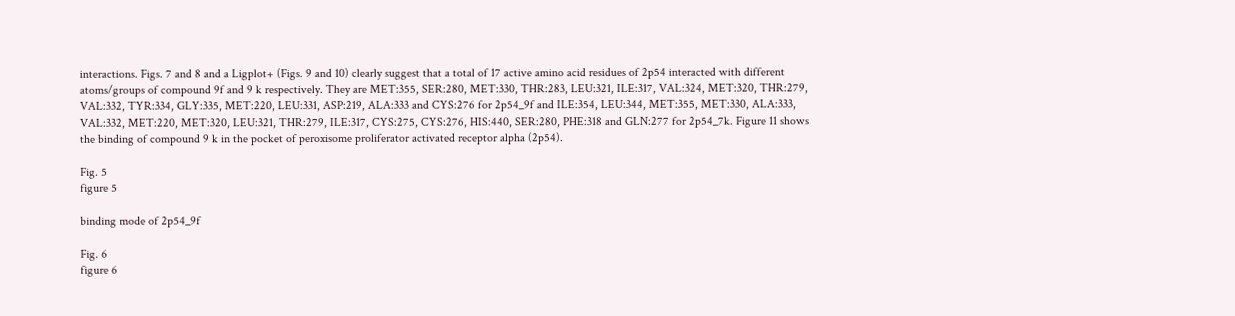interactions. Figs. 7 and 8 and a Ligplot+ (Figs. 9 and 10) clearly suggest that a total of 17 active amino acid residues of 2p54 interacted with different atoms/groups of compound 9f and 9 k respectively. They are MET:355, SER:280, MET:330, THR:283, LEU:321, ILE:317, VAL:324, MET:320, THR:279, VAL:332, TYR:334, GLY:335, MET:220, LEU:331, ASP:219, ALA:333 and CYS:276 for 2p54_9f and ILE:354, LEU:344, MET:355, MET:330, ALA:333, VAL:332, MET:220, MET:320, LEU:321, THR:279, ILE:317, CYS:275, CYS:276, HIS:440, SER:280, PHE:318 and GLN:277 for 2p54_7k. Figure 11 shows the binding of compound 9 k in the pocket of peroxisome proliferator activated receptor alpha (2p54).

Fig. 5
figure 5

binding mode of 2p54_9f

Fig. 6
figure 6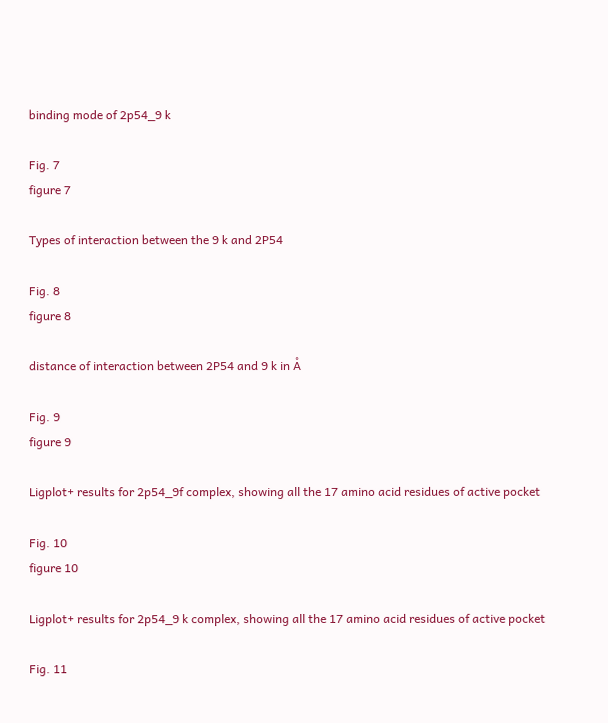binding mode of 2p54_9 k

Fig. 7
figure 7

Types of interaction between the 9 k and 2P54

Fig. 8
figure 8

distance of interaction between 2P54 and 9 k in Å

Fig. 9
figure 9

Ligplot+ results for 2p54_9f complex, showing all the 17 amino acid residues of active pocket

Fig. 10
figure 10

Ligplot+ results for 2p54_9 k complex, showing all the 17 amino acid residues of active pocket

Fig. 11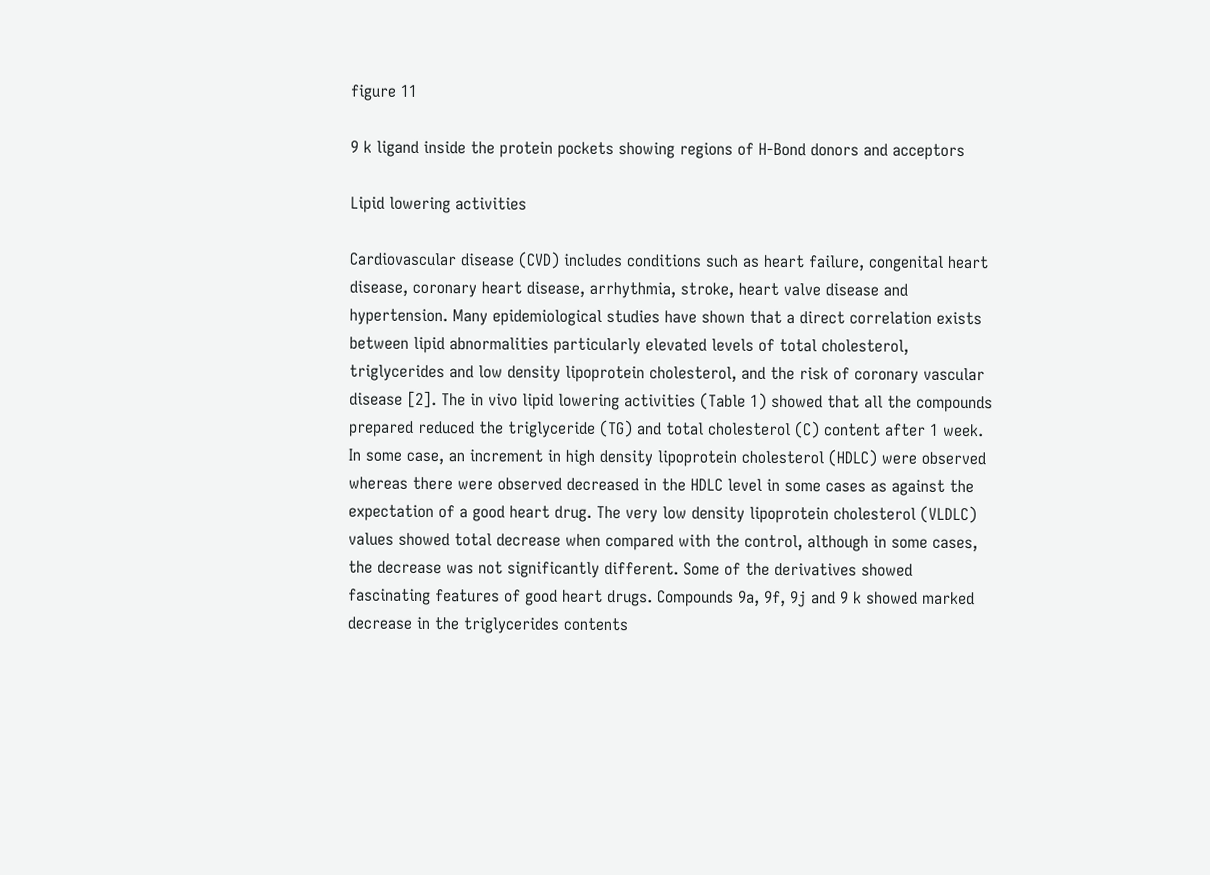figure 11

9 k ligand inside the protein pockets showing regions of H-Bond donors and acceptors

Lipid lowering activities

Cardiovascular disease (CVD) includes conditions such as heart failure, congenital heart disease, coronary heart disease, arrhythmia, stroke, heart valve disease and hypertension. Many epidemiological studies have shown that a direct correlation exists between lipid abnormalities particularly elevated levels of total cholesterol, triglycerides and low density lipoprotein cholesterol, and the risk of coronary vascular disease [2]. The in vivo lipid lowering activities (Table 1) showed that all the compounds prepared reduced the triglyceride (TG) and total cholesterol (C) content after 1 week. In some case, an increment in high density lipoprotein cholesterol (HDLC) were observed whereas there were observed decreased in the HDLC level in some cases as against the expectation of a good heart drug. The very low density lipoprotein cholesterol (VLDLC) values showed total decrease when compared with the control, although in some cases, the decrease was not significantly different. Some of the derivatives showed fascinating features of good heart drugs. Compounds 9a, 9f, 9j and 9 k showed marked decrease in the triglycerides contents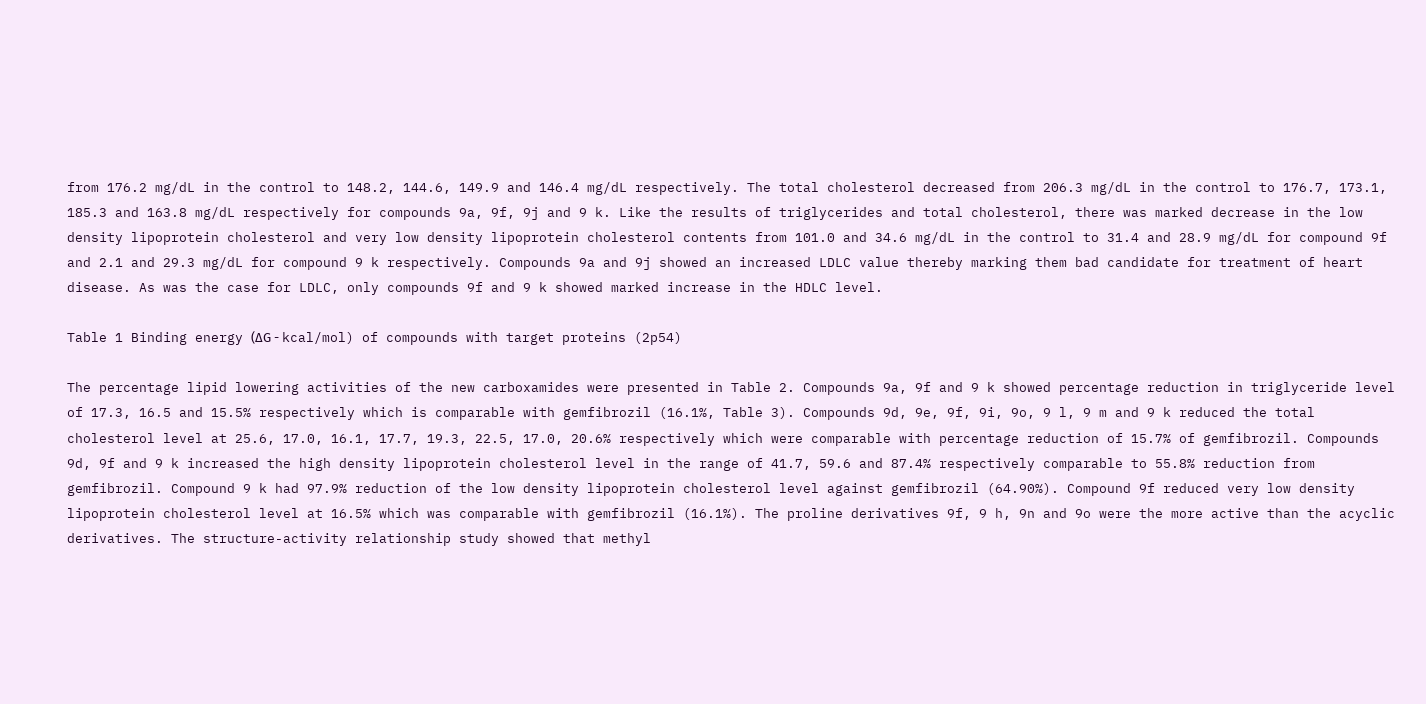from 176.2 mg/dL in the control to 148.2, 144.6, 149.9 and 146.4 mg/dL respectively. The total cholesterol decreased from 206.3 mg/dL in the control to 176.7, 173.1, 185.3 and 163.8 mg/dL respectively for compounds 9a, 9f, 9j and 9 k. Like the results of triglycerides and total cholesterol, there was marked decrease in the low density lipoprotein cholesterol and very low density lipoprotein cholesterol contents from 101.0 and 34.6 mg/dL in the control to 31.4 and 28.9 mg/dL for compound 9f and 2.1 and 29.3 mg/dL for compound 9 k respectively. Compounds 9a and 9j showed an increased LDLC value thereby marking them bad candidate for treatment of heart disease. As was the case for LDLC, only compounds 9f and 9 k showed marked increase in the HDLC level.

Table 1 Binding energy (ΔG - kcal/mol) of compounds with target proteins (2p54)

The percentage lipid lowering activities of the new carboxamides were presented in Table 2. Compounds 9a, 9f and 9 k showed percentage reduction in triglyceride level of 17.3, 16.5 and 15.5% respectively which is comparable with gemfibrozil (16.1%, Table 3). Compounds 9d, 9e, 9f, 9i, 9o, 9 l, 9 m and 9 k reduced the total cholesterol level at 25.6, 17.0, 16.1, 17.7, 19.3, 22.5, 17.0, 20.6% respectively which were comparable with percentage reduction of 15.7% of gemfibrozil. Compounds 9d, 9f and 9 k increased the high density lipoprotein cholesterol level in the range of 41.7, 59.6 and 87.4% respectively comparable to 55.8% reduction from gemfibrozil. Compound 9 k had 97.9% reduction of the low density lipoprotein cholesterol level against gemfibrozil (64.90%). Compound 9f reduced very low density lipoprotein cholesterol level at 16.5% which was comparable with gemfibrozil (16.1%). The proline derivatives 9f, 9 h, 9n and 9o were the more active than the acyclic derivatives. The structure-activity relationship study showed that methyl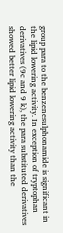group para to the benzenesulphonamide is significant in the lipid lowering activity. In exception of tryptophan derivatives (9c and 9 k), the para substituted derivatives showed better lipid lowering activity than the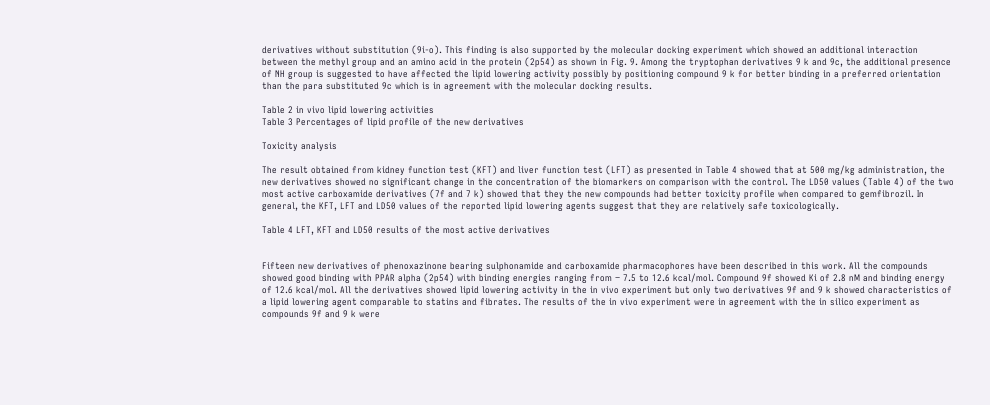derivatives without substitution (9i-o). This finding is also supported by the molecular docking experiment which showed an additional interaction between the methyl group and an amino acid in the protein (2p54) as shown in Fig. 9. Among the tryptophan derivatives 9 k and 9c, the additional presence of NH group is suggested to have affected the lipid lowering activity possibly by positioning compound 9 k for better binding in a preferred orientation than the para substituted 9c which is in agreement with the molecular docking results.

Table 2 in vivo lipid lowering activities
Table 3 Percentages of lipid profile of the new derivatives

Toxicity analysis

The result obtained from kidney function test (KFT) and liver function test (LFT) as presented in Table 4 showed that at 500 mg/kg administration, the new derivatives showed no significant change in the concentration of the biomarkers on comparison with the control. The LD50 values (Table 4) of the two most active carboxamide derivatives (7f and 7 k) showed that they the new compounds had better toxicity profile when compared to gemfibrozil. In general, the KFT, LFT and LD50 values of the reported lipid lowering agents suggest that they are relatively safe toxicologically.

Table 4 LFT, KFT and LD50 results of the most active derivatives


Fifteen new derivatives of phenoxazinone bearing sulphonamide and carboxamide pharmacophores have been described in this work. All the compounds showed good binding with PPAR alpha (2p54) with binding energies ranging from − 7.5 to 12.6 kcal/mol. Compound 9f showed Ki of 2.8 nM and binding energy of 12.6 kcal/mol. All the derivatives showed lipid lowering activity in the in vivo experiment but only two derivatives 9f and 9 k showed characteristics of a lipid lowering agent comparable to statins and fibrates. The results of the in vivo experiment were in agreement with the in silico experiment as compounds 9f and 9 k were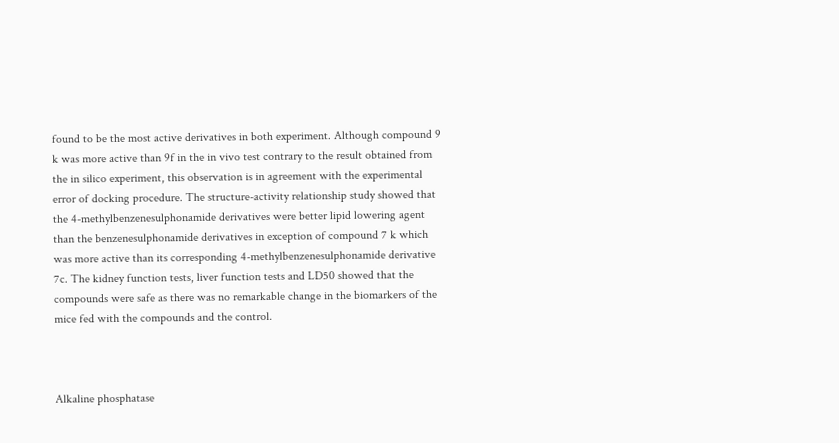found to be the most active derivatives in both experiment. Although compound 9 k was more active than 9f in the in vivo test contrary to the result obtained from the in silico experiment, this observation is in agreement with the experimental error of docking procedure. The structure-activity relationship study showed that the 4-methylbenzenesulphonamide derivatives were better lipid lowering agent than the benzenesulphonamide derivatives in exception of compound 7 k which was more active than its corresponding 4-methylbenzenesulphonamide derivative 7c. The kidney function tests, liver function tests and LD50 showed that the compounds were safe as there was no remarkable change in the biomarkers of the mice fed with the compounds and the control.



Alkaline phosphatase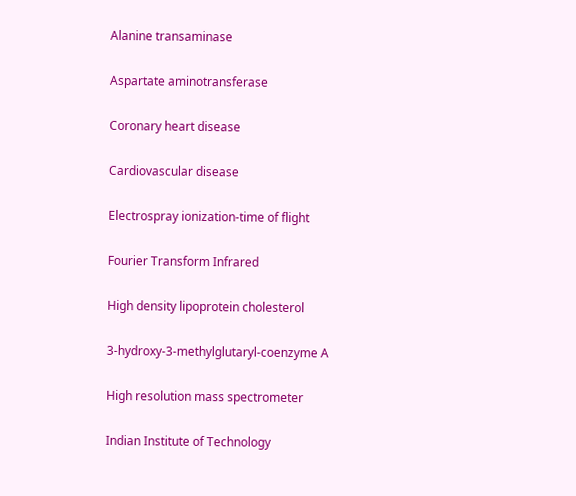Alanine transaminase


Aspartate aminotransferase


Coronary heart disease


Cardiovascular disease


Electrospray ionization-time of flight


Fourier Transform Infrared


High density lipoprotein cholesterol


3-hydroxy-3-methylglutaryl-coenzyme A


High resolution mass spectrometer


Indian Institute of Technology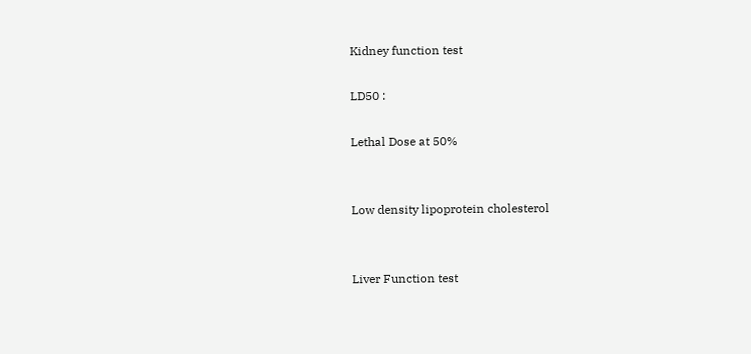Kidney function test

LD50 :

Lethal Dose at 50%


Low density lipoprotein cholesterol


Liver Function test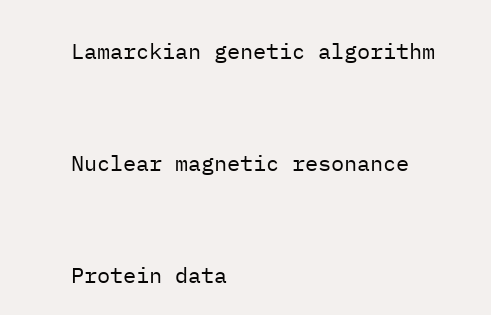Lamarckian genetic algorithm


Nuclear magnetic resonance


Protein data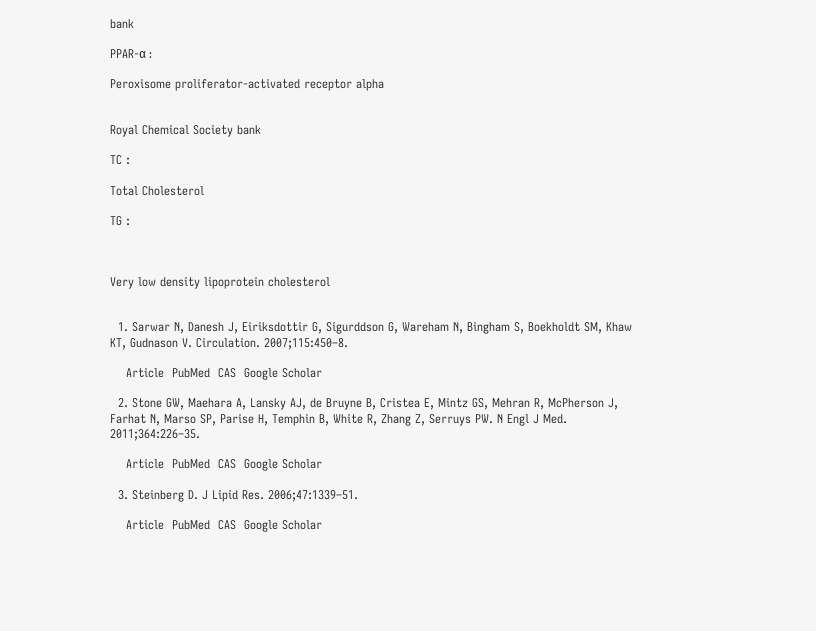bank

PPAR-α :

Peroxisome proliferator-activated receptor alpha


Royal Chemical Society bank

TC :

Total Cholesterol

TG :



Very low density lipoprotein cholesterol


  1. Sarwar N, Danesh J, Eiriksdottir G, Sigurddson G, Wareham N, Bingham S, Boekholdt SM, Khaw KT, Gudnason V. Circulation. 2007;115:450–8.

    Article  PubMed  CAS  Google Scholar

  2. Stone GW, Maehara A, Lansky AJ, de Bruyne B, Cristea E, Mintz GS, Mehran R, McPherson J, Farhat N, Marso SP, Parise H, Temphin B, White R, Zhang Z, Serruys PW. N Engl J Med. 2011;364:226–35.

    Article  PubMed  CAS  Google Scholar

  3. Steinberg D. J Lipid Res. 2006;47:1339–51.

    Article  PubMed  CAS  Google Scholar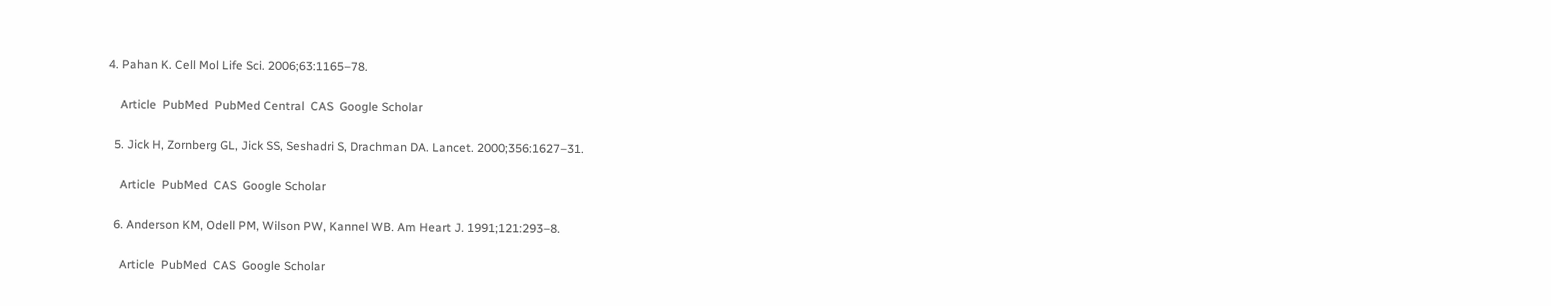4. Pahan K. Cell Mol Life Sci. 2006;63:1165–78.

    Article  PubMed  PubMed Central  CAS  Google Scholar

  5. Jick H, Zornberg GL, Jick SS, Seshadri S, Drachman DA. Lancet. 2000;356:1627–31.

    Article  PubMed  CAS  Google Scholar

  6. Anderson KM, Odell PM, Wilson PW, Kannel WB. Am Heart J. 1991;121:293–8.

    Article  PubMed  CAS  Google Scholar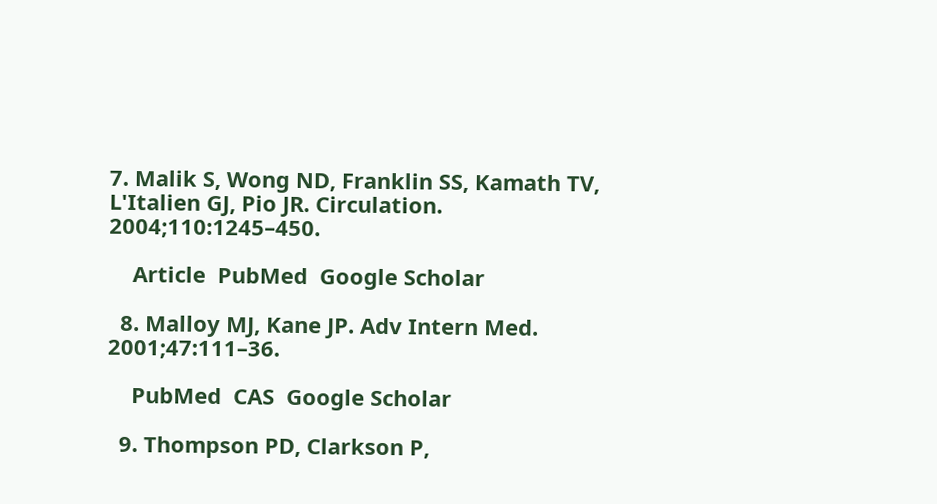7. Malik S, Wong ND, Franklin SS, Kamath TV, L'Italien GJ, Pio JR. Circulation. 2004;110:1245–450.

    Article  PubMed  Google Scholar

  8. Malloy MJ, Kane JP. Adv Intern Med. 2001;47:111–36.

    PubMed  CAS  Google Scholar

  9. Thompson PD, Clarkson P,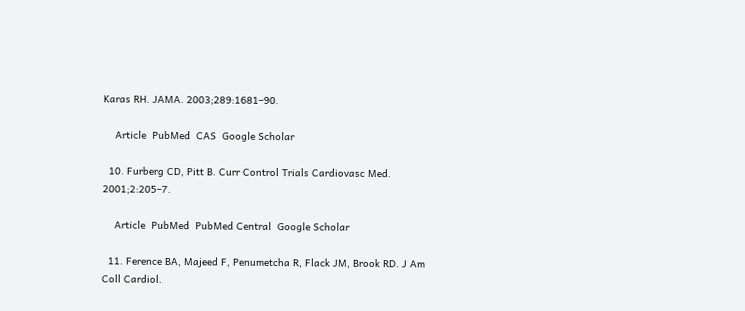Karas RH. JAMA. 2003;289:1681–90.

    Article  PubMed  CAS  Google Scholar

  10. Furberg CD, Pitt B. Curr Control Trials Cardiovasc Med. 2001;2:205–7.

    Article  PubMed  PubMed Central  Google Scholar

  11. Ference BA, Majeed F, Penumetcha R, Flack JM, Brook RD. J Am Coll Cardiol.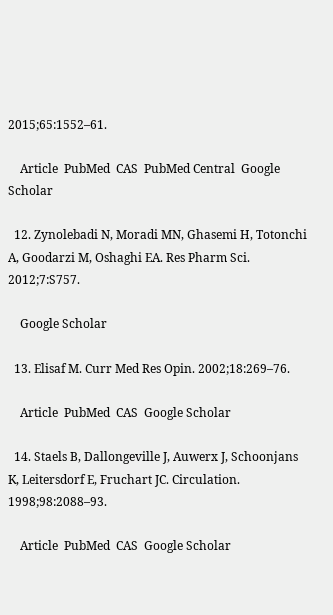2015;65:1552–61.

    Article  PubMed  CAS  PubMed Central  Google Scholar

  12. Zynolebadi N, Moradi MN, Ghasemi H, Totonchi A, Goodarzi M, Oshaghi EA. Res Pharm Sci. 2012;7:S757.

    Google Scholar

  13. Elisaf M. Curr Med Res Opin. 2002;18:269–76.

    Article  PubMed  CAS  Google Scholar

  14. Staels B, Dallongeville J, Auwerx J, Schoonjans K, Leitersdorf E, Fruchart JC. Circulation. 1998;98:2088–93.

    Article  PubMed  CAS  Google Scholar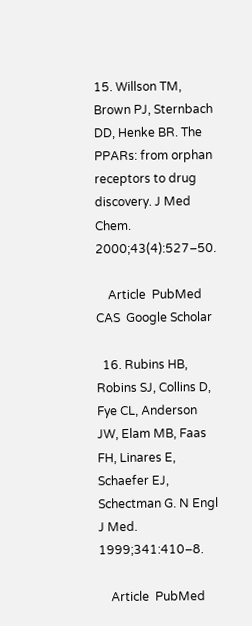15. Willson TM, Brown PJ, Sternbach DD, Henke BR. The PPARs: from orphan receptors to drug discovery. J Med Chem. 2000;43(4):527–50.

    Article  PubMed  CAS  Google Scholar

  16. Rubins HB, Robins SJ, Collins D, Fye CL, Anderson JW, Elam MB, Faas FH, Linares E, Schaefer EJ, Schectman G. N Engl J Med. 1999;341:410–8.

    Article  PubMed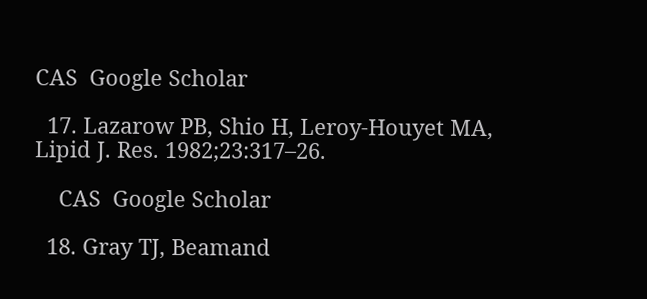CAS  Google Scholar

  17. Lazarow PB, Shio H, Leroy-Houyet MA, Lipid J. Res. 1982;23:317–26.

    CAS  Google Scholar

  18. Gray TJ, Beamand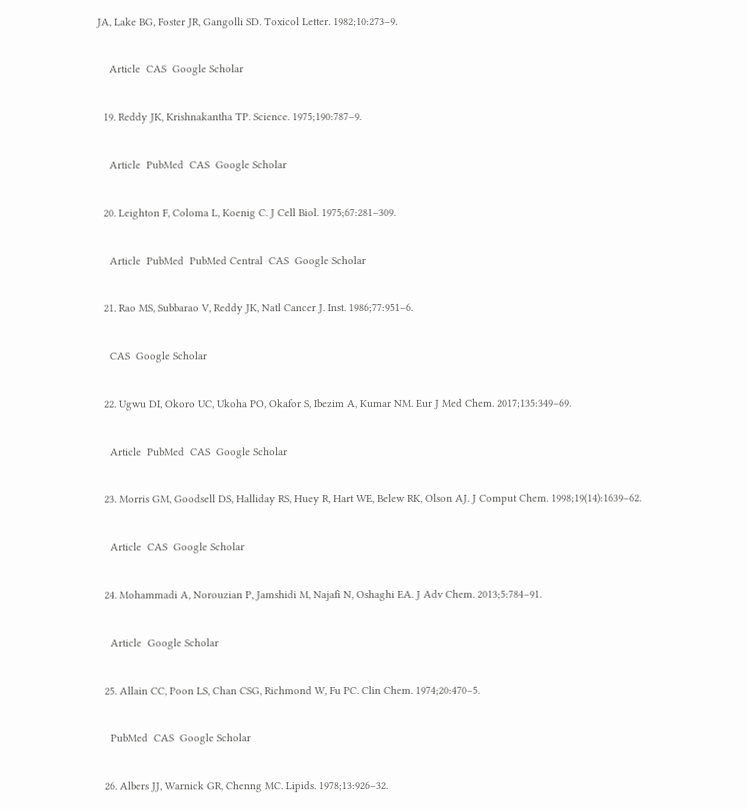JA, Lake BG, Foster JR, Gangolli SD. Toxicol Letter. 1982;10:273–9.

    Article  CAS  Google Scholar

  19. Reddy JK, Krishnakantha TP. Science. 1975;190:787–9.

    Article  PubMed  CAS  Google Scholar

  20. Leighton F, Coloma L, Koenig C. J Cell Biol. 1975;67:281–309.

    Article  PubMed  PubMed Central  CAS  Google Scholar

  21. Rao MS, Subbarao V, Reddy JK, Natl Cancer J. Inst. 1986;77:951–6.

    CAS  Google Scholar

  22. Ugwu DI, Okoro UC, Ukoha PO, Okafor S, Ibezim A, Kumar NM. Eur J Med Chem. 2017;135:349–69.

    Article  PubMed  CAS  Google Scholar

  23. Morris GM, Goodsell DS, Halliday RS, Huey R, Hart WE, Belew RK, Olson AJ. J Comput Chem. 1998;19(14):1639–62.

    Article  CAS  Google Scholar

  24. Mohammadi A, Norouzian P, Jamshidi M, Najafi N, Oshaghi EA. J Adv Chem. 2013;5:784–91.

    Article  Google Scholar

  25. Allain CC, Poon LS, Chan CSG, Richmond W, Fu PC. Clin Chem. 1974;20:470–5.

    PubMed  CAS  Google Scholar

  26. Albers JJ, Warnick GR, Chenng MC. Lipids. 1978;13:926–32.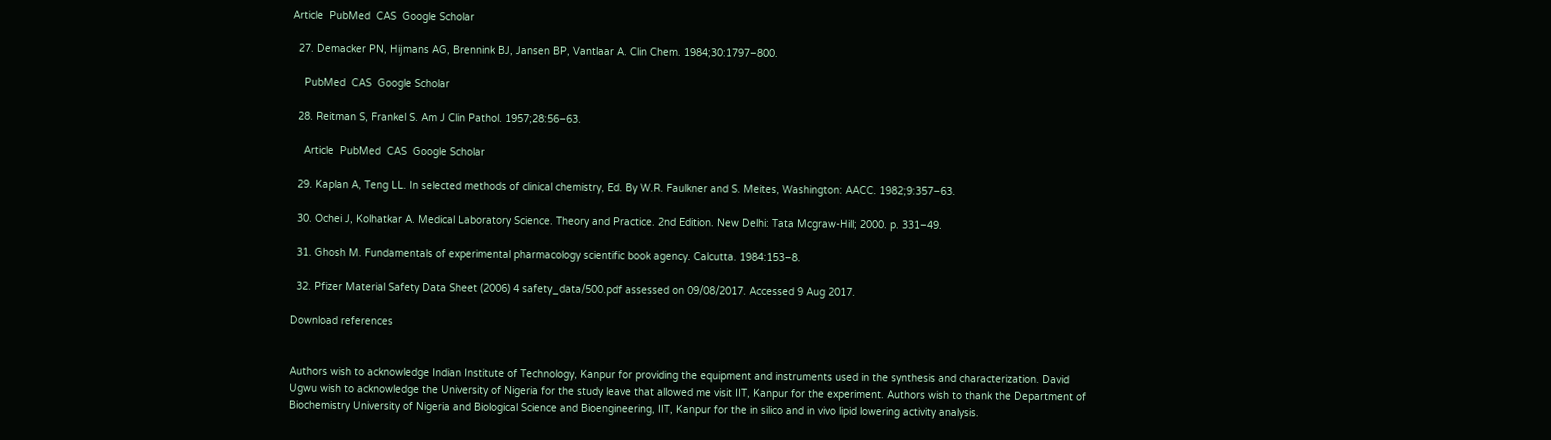Article  PubMed  CAS  Google Scholar

  27. Demacker PN, Hijmans AG, Brennink BJ, Jansen BP, Vantlaar A. Clin Chem. 1984;30:1797–800.

    PubMed  CAS  Google Scholar

  28. Reitman S, Frankel S. Am J Clin Pathol. 1957;28:56–63.

    Article  PubMed  CAS  Google Scholar

  29. Kaplan A, Teng LL. In selected methods of clinical chemistry, Ed. By W.R. Faulkner and S. Meites, Washington: AACC. 1982;9:357–63.

  30. Ochei J, Kolhatkar A. Medical Laboratory Science. Theory and Practice. 2nd Edition. New Delhi: Tata Mcgraw-Hill; 2000. p. 331–49.

  31. Ghosh M. Fundamentals of experimental pharmacology scientific book agency. Calcutta. 1984:153–8.

  32. Pfizer Material Safety Data Sheet (2006) 4 safety_data/500.pdf assessed on 09/08/2017. Accessed 9 Aug 2017.

Download references


Authors wish to acknowledge Indian Institute of Technology, Kanpur for providing the equipment and instruments used in the synthesis and characterization. David Ugwu wish to acknowledge the University of Nigeria for the study leave that allowed me visit IIT, Kanpur for the experiment. Authors wish to thank the Department of Biochemistry University of Nigeria and Biological Science and Bioengineering, IIT, Kanpur for the in silico and in vivo lipid lowering activity analysis.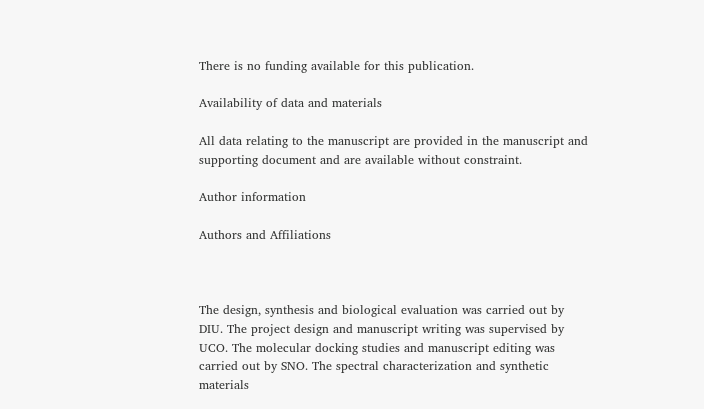There is no funding available for this publication.

Availability of data and materials

All data relating to the manuscript are provided in the manuscript and supporting document and are available without constraint.

Author information

Authors and Affiliations



The design, synthesis and biological evaluation was carried out by DIU. The project design and manuscript writing was supervised by UCO. The molecular docking studies and manuscript editing was carried out by SNO. The spectral characterization and synthetic materials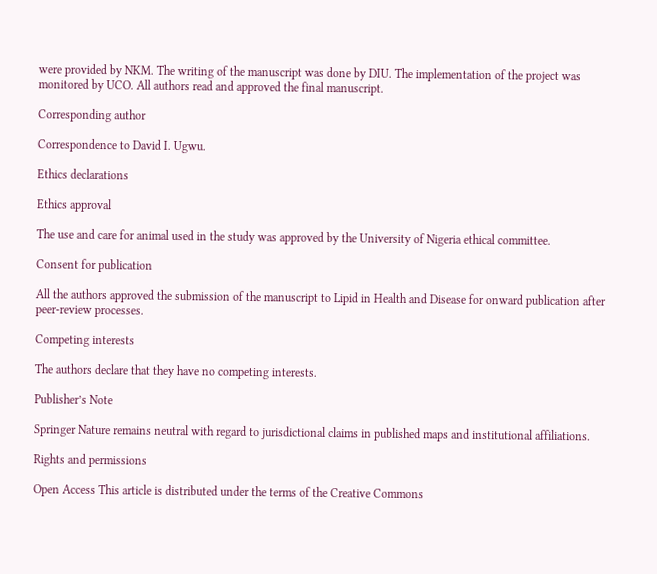were provided by NKM. The writing of the manuscript was done by DIU. The implementation of the project was monitored by UCO. All authors read and approved the final manuscript.

Corresponding author

Correspondence to David I. Ugwu.

Ethics declarations

Ethics approval

The use and care for animal used in the study was approved by the University of Nigeria ethical committee.

Consent for publication

All the authors approved the submission of the manuscript to Lipid in Health and Disease for onward publication after peer-review processes.

Competing interests

The authors declare that they have no competing interests.

Publisher’s Note

Springer Nature remains neutral with regard to jurisdictional claims in published maps and institutional affiliations.

Rights and permissions

Open Access This article is distributed under the terms of the Creative Commons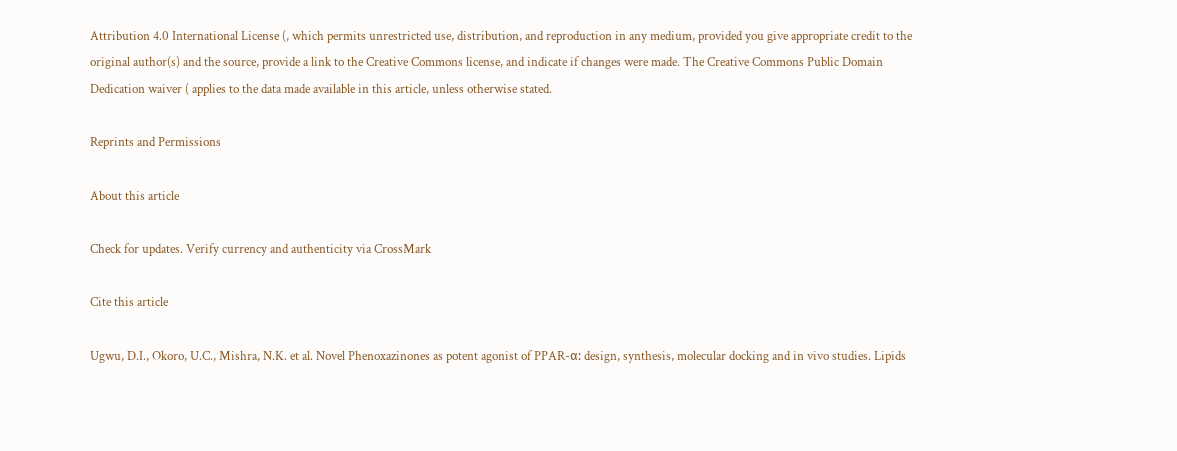Attribution 4.0 International License (, which permits unrestricted use, distribution, and reproduction in any medium, provided you give appropriate credit to the original author(s) and the source, provide a link to the Creative Commons license, and indicate if changes were made. The Creative Commons Public Domain Dedication waiver ( applies to the data made available in this article, unless otherwise stated.

Reprints and Permissions

About this article

Check for updates. Verify currency and authenticity via CrossMark

Cite this article

Ugwu, D.I., Okoro, U.C., Mishra, N.K. et al. Novel Phenoxazinones as potent agonist of PPAR-α: design, synthesis, molecular docking and in vivo studies. Lipids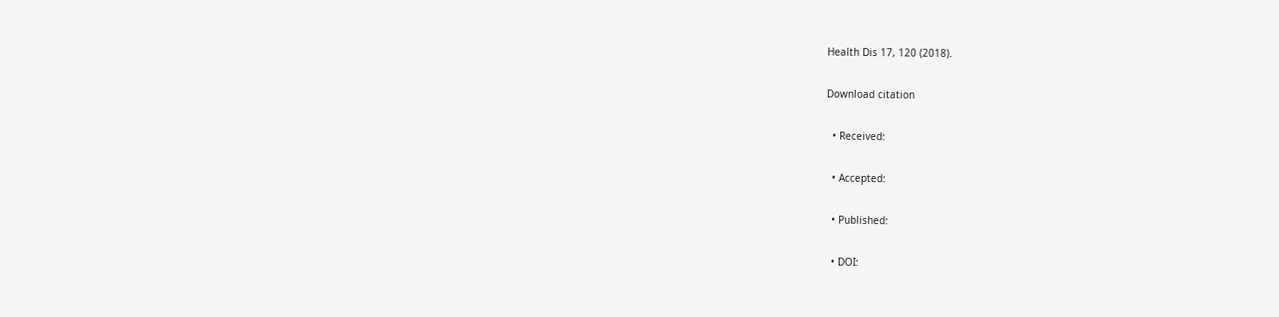Health Dis 17, 120 (2018).

Download citation

  • Received:

  • Accepted:

  • Published:

  • DOI: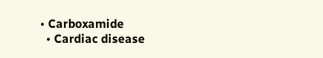• Carboxamide
  • Cardiac disease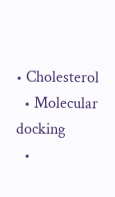• Cholesterol
  • Molecular docking
  •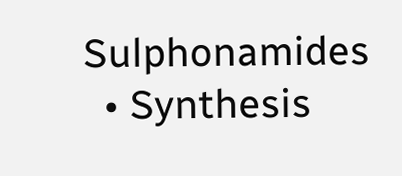Sulphonamides
  • Synthesis